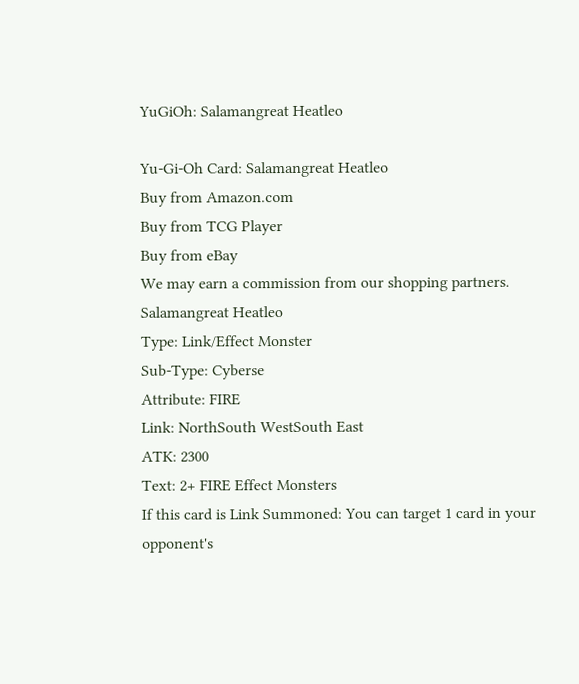YuGiOh: Salamangreat Heatleo

Yu-Gi-Oh Card: Salamangreat Heatleo
Buy from Amazon.com
Buy from TCG Player
Buy from eBay
We may earn a commission from our shopping partners.
Salamangreat Heatleo
Type: Link/Effect Monster
Sub-Type: Cyberse
Attribute: FIRE
Link: NorthSouth WestSouth East
ATK: 2300
Text: 2+ FIRE Effect Monsters
If this card is Link Summoned: You can target 1 card in your opponent's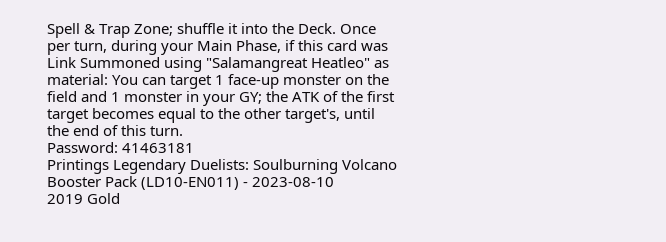Spell & Trap Zone; shuffle it into the Deck. Once per turn, during your Main Phase, if this card was Link Summoned using "Salamangreat Heatleo" as material: You can target 1 face-up monster on the field and 1 monster in your GY; the ATK of the first target becomes equal to the other target's, until the end of this turn.
Password: 41463181
Printings Legendary Duelists: Soulburning Volcano Booster Pack (LD10-EN011) - 2023-08-10
2019 Gold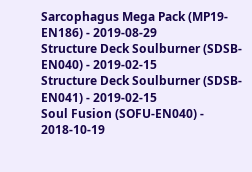Sarcophagus Mega Pack (MP19-EN186) - 2019-08-29
Structure Deck Soulburner (SDSB-EN040) - 2019-02-15
Structure Deck Soulburner (SDSB-EN041) - 2019-02-15
Soul Fusion (SOFU-EN040) - 2018-10-19